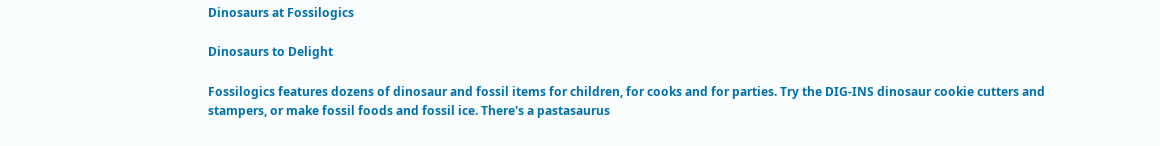Dinosaurs at Fossilogics

Dinosaurs to Delight

Fossilogics features dozens of dinosaur and fossil items for children, for cooks and for parties. Try the DIG-INS dinosaur cookie cutters and stampers, or make fossil foods and fossil ice. There's a pastasaurus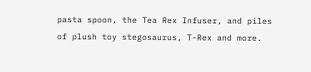pasta spoon, the Tea Rex Infuser, and piles of plush toy stegosaurus, T-Rex and more.